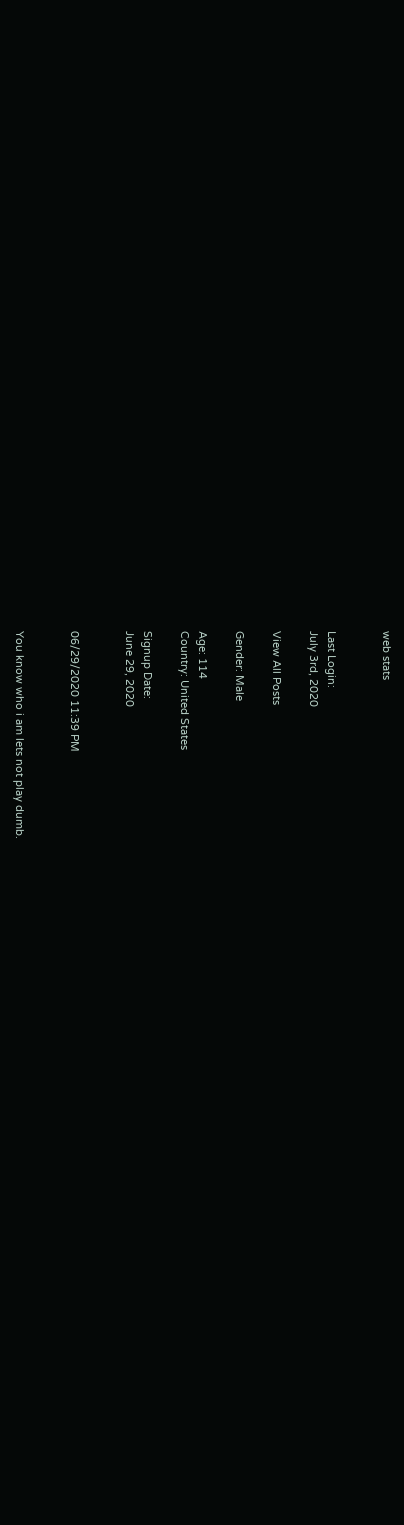web stats


Last Login:
July 3rd, 2020

View All Posts

Gender: Male

Age: 114
Country: United States

Signup Date:
June 29, 2020


06/29/2020 11:39 PM


You know who i am lets not play dumb.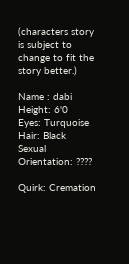(characters story is subject to change to fit the story better.)

Name : dabi
Height: 6'0
Eyes: Turquoise
Hair: Black
Sexual Orientation: ????

Quirk: Cremation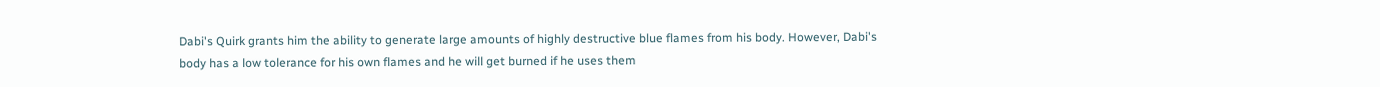Dabi's Quirk grants him the ability to generate large amounts of highly destructive blue flames from his body. However, Dabi's body has a low tolerance for his own flames and he will get burned if he uses them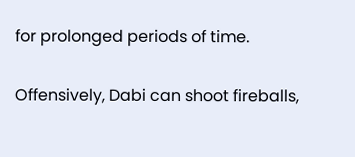for prolonged periods of time.

Offensively, Dabi can shoot fireballs,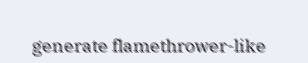generate flamethrower-like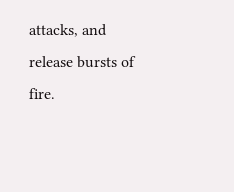attacks, and release bursts of fire.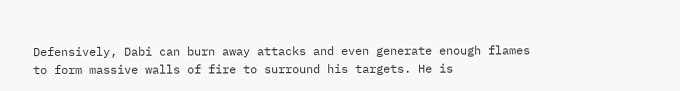Defensively, Dabi can burn away attacks and even generate enough flames to form massive walls of fire to surround his targets. He is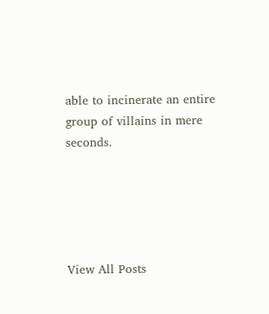able to incinerate an entire group of villains in mere seconds.





View All Posts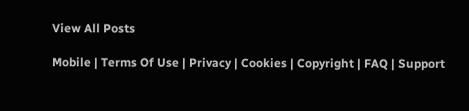View All Posts

Mobile | Terms Of Use | Privacy | Cookies | Copyright | FAQ | Support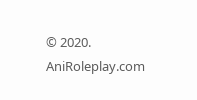© 2020. AniRoleplay.com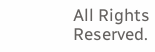All Rights Reserved.